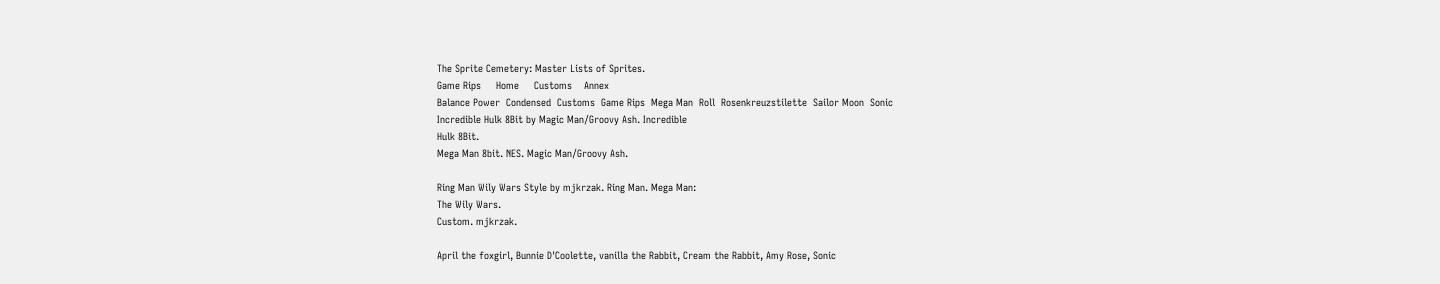The Sprite Cemetery: Master Lists of Sprites.
Game Rips     Home     Customs    Annex
Balance Power  Condensed  Customs  Game Rips  Mega Man  Roll  Rosenkreuzstilette  Sailor Moon  Sonic
Incredible Hulk 8Bit by Magic Man/Groovy Ash. Incredible
Hulk 8Bit.
Mega Man 8bit. NES. Magic Man/Groovy Ash.

Ring Man Wily Wars Style by mjkrzak. Ring Man. Mega Man:
The Wily Wars.
Custom. mjkrzak.

April the foxgirl, Bunnie D'Coolette, vanilla the Rabbit, Cream the Rabbit, Amy Rose, Sonic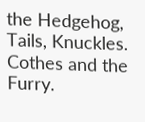the Hedgehog, Tails, Knuckles. Cothes and the Furry.